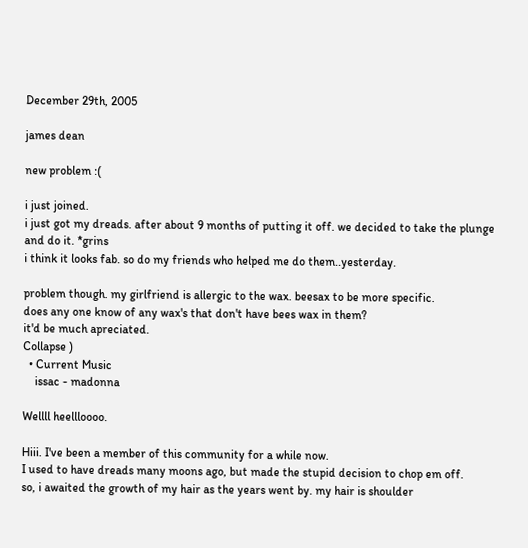December 29th, 2005

james dean

new problem :(

i just joined.
i just got my dreads. after about 9 months of putting it off. we decided to take the plunge and do it. *grins
i think it looks fab. so do my friends who helped me do them..yesterday.

problem though. my girlfriend is allergic to the wax. beesax to be more specific.
does any one know of any wax's that don't have bees wax in them?
it'd be much apreciated.
Collapse )
  • Current Music
    issac - madonna

Wellll heellloooo.

Hiii. I've been a member of this community for a while now.
I used to have dreads many moons ago, but made the stupid decision to chop em off.
so, i awaited the growth of my hair as the years went by. my hair is shoulder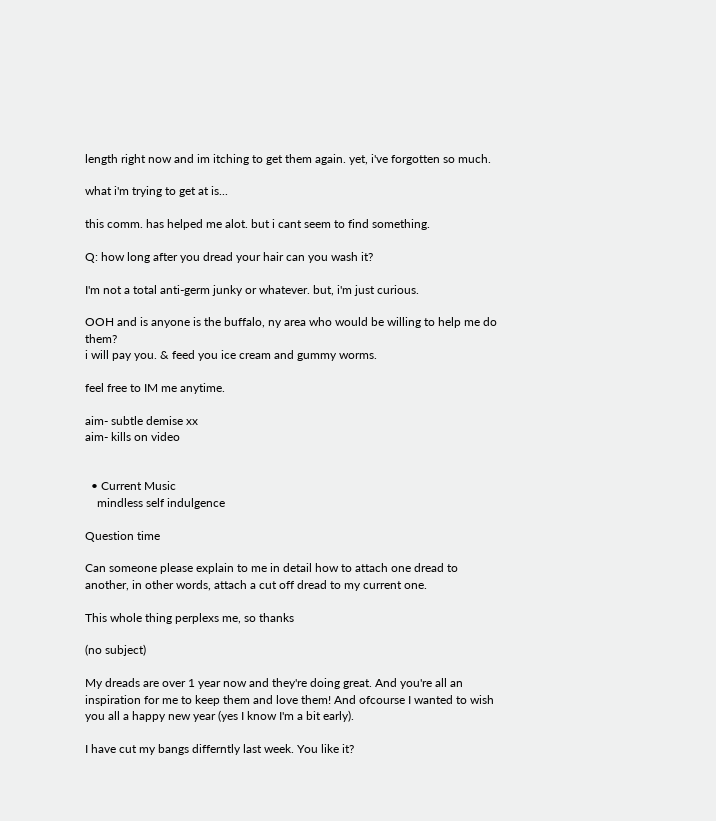length right now and im itching to get them again. yet, i've forgotten so much.

what i'm trying to get at is...

this comm. has helped me alot. but i cant seem to find something.

Q: how long after you dread your hair can you wash it?

I'm not a total anti-germ junky or whatever. but, i'm just curious.

OOH and is anyone is the buffalo, ny area who would be willing to help me do them?
i will pay you. & feed you ice cream and gummy worms.

feel free to IM me anytime.

aim- subtle demise xx
aim- kills on video


  • Current Music
    mindless self indulgence

Question time

Can someone please explain to me in detail how to attach one dread to another, in other words, attach a cut off dread to my current one.

This whole thing perplexs me, so thanks

(no subject)

My dreads are over 1 year now and they're doing great. And you're all an inspiration for me to keep them and love them! And ofcourse I wanted to wish you all a happy new year (yes I know I'm a bit early).

I have cut my bangs differntly last week. You like it?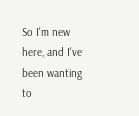So I'm new here, and I've been wanting to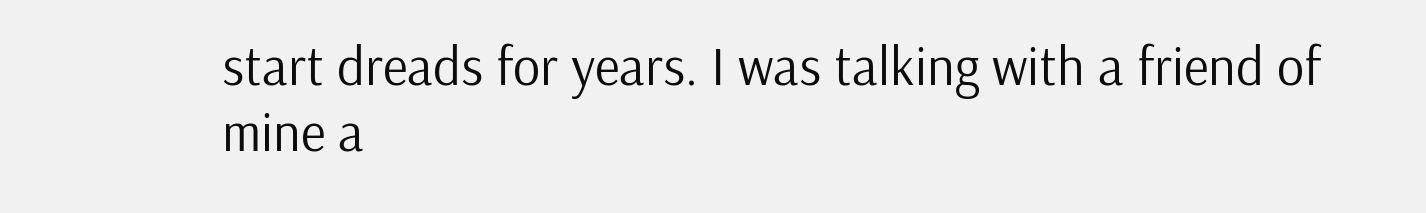start dreads for years. I was talking with a friend of mine a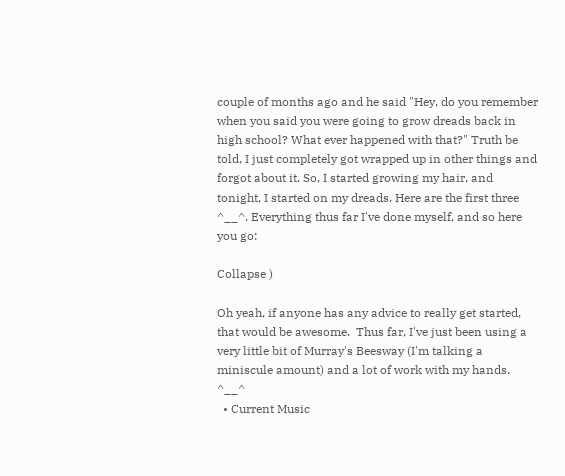couple of months ago and he said "Hey, do you remember when you said you were going to grow dreads back in high school? What ever happened with that?" Truth be told, I just completely got wrapped up in other things and forgot about it. So, I started growing my hair, and tonight, I started on my dreads. Here are the first three ^__^. Everything thus far I've done myself, and so here you go:

Collapse )

Oh yeah, if anyone has any advice to really get started, that would be awesome.  Thus far, I've just been using a very little bit of Murray's Beesway (I'm talking a miniscule amount) and a lot of work with my hands. ^__^
  • Current Music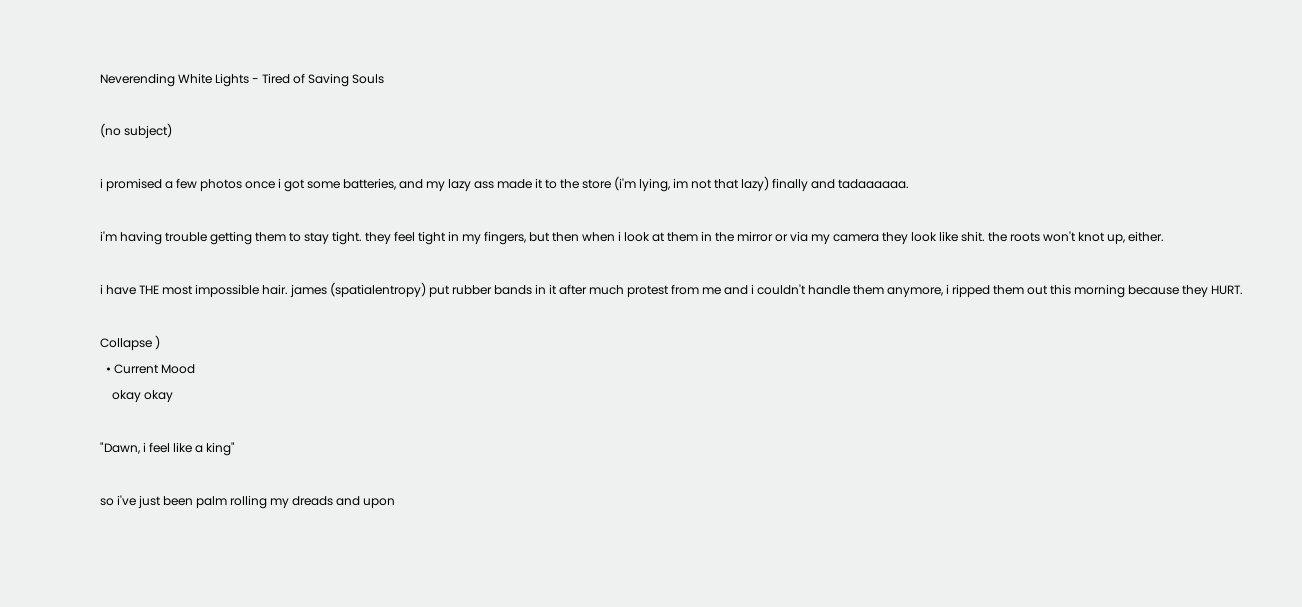Neverending White Lights - Tired of Saving Souls

(no subject)

i promised a few photos once i got some batteries, and my lazy ass made it to the store (i'm lying, im not that lazy) finally and tadaaaaaa.

i'm having trouble getting them to stay tight. they feel tight in my fingers, but then when i look at them in the mirror or via my camera they look like shit. the roots won't knot up, either.

i have THE most impossible hair. james (spatialentropy) put rubber bands in it after much protest from me and i couldn't handle them anymore, i ripped them out this morning because they HURT.

Collapse )
  • Current Mood
    okay okay

"Dawn, i feel like a king"

so i've just been palm rolling my dreads and upon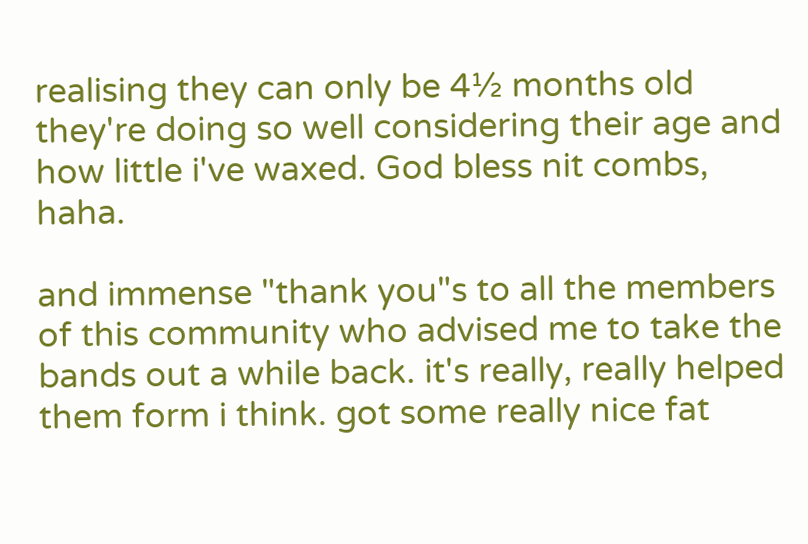realising they can only be 4½ months old they're doing so well considering their age and how little i've waxed. God bless nit combs, haha.

and immense "thank you"s to all the members of this community who advised me to take the bands out a while back. it's really, really helped them form i think. got some really nice fat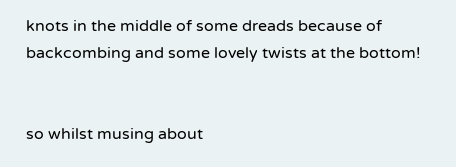knots in the middle of some dreads because of backcombing and some lovely twists at the bottom!


so whilst musing about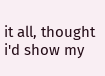it all, thought i'd show my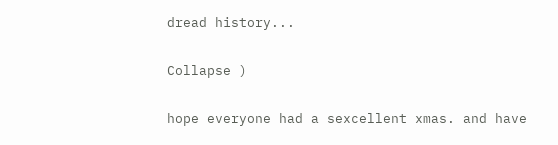dread history...

Collapse )

hope everyone had a sexcellent xmas. and have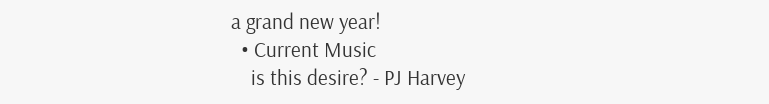a grand new year!
  • Current Music
    is this desire? - PJ Harvey